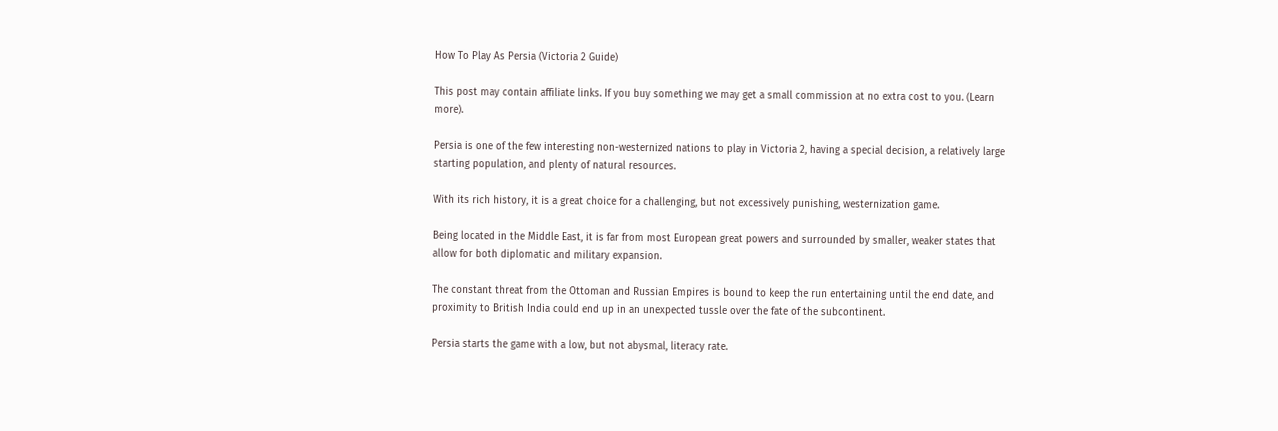How To Play As Persia (Victoria 2 Guide)

This post may contain affiliate links. If you buy something we may get a small commission at no extra cost to you. (Learn more).

Persia is one of the few interesting non-westernized nations to play in Victoria 2, having a special decision, a relatively large starting population, and plenty of natural resources.

With its rich history, it is a great choice for a challenging, but not excessively punishing, westernization game.

Being located in the Middle East, it is far from most European great powers and surrounded by smaller, weaker states that allow for both diplomatic and military expansion.

The constant threat from the Ottoman and Russian Empires is bound to keep the run entertaining until the end date, and proximity to British India could end up in an unexpected tussle over the fate of the subcontinent.

Persia starts the game with a low, but not abysmal, literacy rate.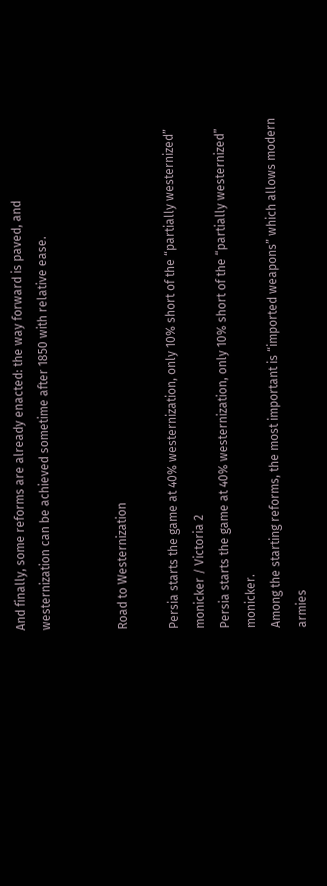And finally, some reforms are already enacted: the way forward is paved, and westernization can be achieved sometime after 1850 with relative ease.


Road to Westernization

Persia starts the game at 40% westernization, only 10% short of the “partially westernized” monicker / Victoria 2
Persia starts the game at 40% westernization, only 10% short of the “partially westernized” monicker.
Among the starting reforms, the most important is “imported weapons” which allows modern armies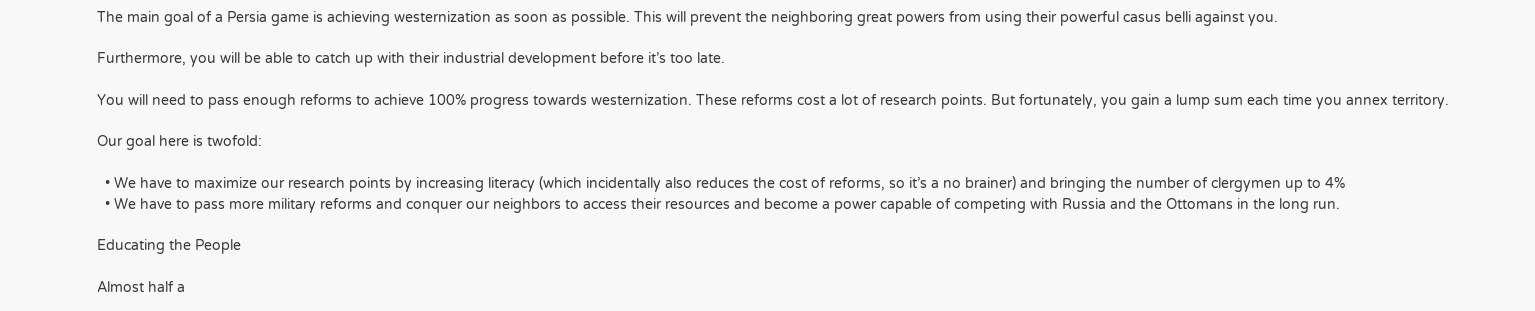The main goal of a Persia game is achieving westernization as soon as possible. This will prevent the neighboring great powers from using their powerful casus belli against you.

Furthermore, you will be able to catch up with their industrial development before it’s too late.

You will need to pass enough reforms to achieve 100% progress towards westernization. These reforms cost a lot of research points. But fortunately, you gain a lump sum each time you annex territory.

Our goal here is twofold:

  • We have to maximize our research points by increasing literacy (which incidentally also reduces the cost of reforms, so it’s a no brainer) and bringing the number of clergymen up to 4%
  • We have to pass more military reforms and conquer our neighbors to access their resources and become a power capable of competing with Russia and the Ottomans in the long run.

Educating the People

Almost half a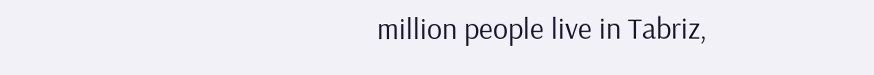million people live in Tabriz,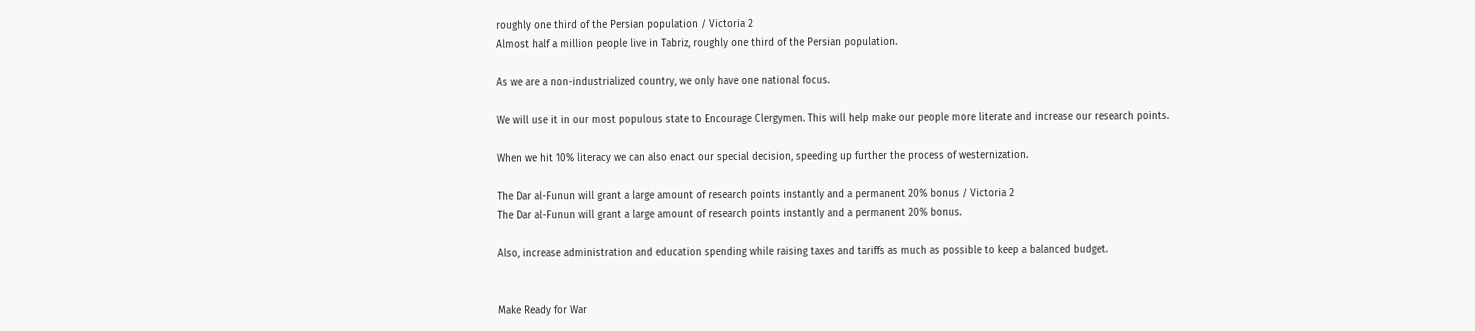roughly one third of the Persian population / Victoria 2
Almost half a million people live in Tabriz, roughly one third of the Persian population.

As we are a non-industrialized country, we only have one national focus.

We will use it in our most populous state to Encourage Clergymen. This will help make our people more literate and increase our research points.

When we hit 10% literacy we can also enact our special decision, speeding up further the process of westernization.

The Dar al-Funun will grant a large amount of research points instantly and a permanent 20% bonus / Victoria 2
The Dar al-Funun will grant a large amount of research points instantly and a permanent 20% bonus.

Also, increase administration and education spending while raising taxes and tariffs as much as possible to keep a balanced budget.


Make Ready for War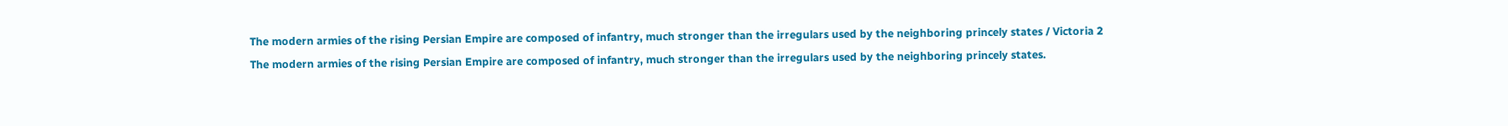The modern armies of the rising Persian Empire are composed of infantry, much stronger than the irregulars used by the neighboring princely states / Victoria 2
The modern armies of the rising Persian Empire are composed of infantry, much stronger than the irregulars used by the neighboring princely states.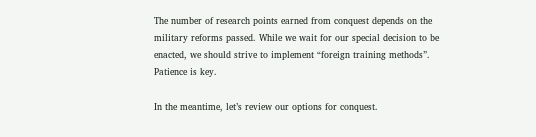The number of research points earned from conquest depends on the military reforms passed. While we wait for our special decision to be enacted, we should strive to implement “foreign training methods”. Patience is key.

In the meantime, let’s review our options for conquest.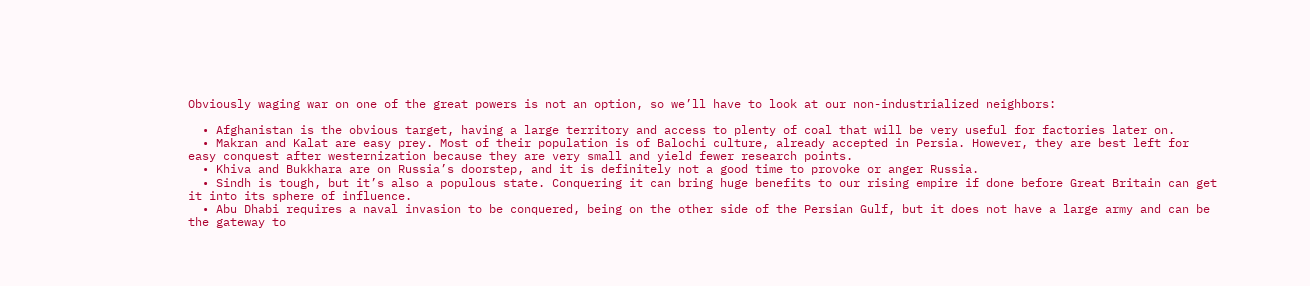Obviously waging war on one of the great powers is not an option, so we’ll have to look at our non-industrialized neighbors:

  • Afghanistan is the obvious target, having a large territory and access to plenty of coal that will be very useful for factories later on.
  • Makran and Kalat are easy prey. Most of their population is of Balochi culture, already accepted in Persia. However, they are best left for easy conquest after westernization because they are very small and yield fewer research points.
  • Khiva and Bukkhara are on Russia’s doorstep, and it is definitely not a good time to provoke or anger Russia.
  • Sindh is tough, but it’s also a populous state. Conquering it can bring huge benefits to our rising empire if done before Great Britain can get it into its sphere of influence.
  • Abu Dhabi requires a naval invasion to be conquered, being on the other side of the Persian Gulf, but it does not have a large army and can be the gateway to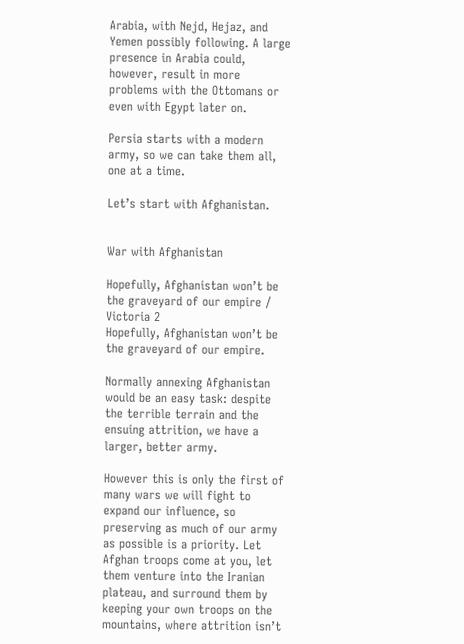Arabia, with Nejd, Hejaz, and Yemen possibly following. A large presence in Arabia could, however, result in more problems with the Ottomans or even with Egypt later on.

Persia starts with a modern army, so we can take them all, one at a time.

Let’s start with Afghanistan.


War with Afghanistan

Hopefully, Afghanistan won’t be the graveyard of our empire / Victoria 2
Hopefully, Afghanistan won’t be the graveyard of our empire.

Normally annexing Afghanistan would be an easy task: despite the terrible terrain and the ensuing attrition, we have a larger, better army.

However this is only the first of many wars we will fight to expand our influence, so preserving as much of our army as possible is a priority. Let Afghan troops come at you, let them venture into the Iranian plateau, and surround them by keeping your own troops on the mountains, where attrition isn’t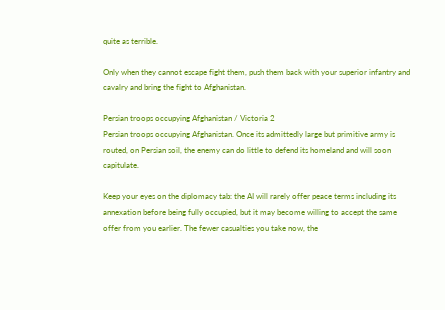quite as terrible.

Only when they cannot escape fight them, push them back with your superior infantry and cavalry and bring the fight to Afghanistan.

Persian troops occupying Afghanistan / Victoria 2
Persian troops occupying Afghanistan. Once its admittedly large but primitive army is routed, on Persian soil, the enemy can do little to defend its homeland and will soon capitulate.

Keep your eyes on the diplomacy tab: the AI will rarely offer peace terms including its annexation before being fully occupied, but it may become willing to accept the same offer from you earlier. The fewer casualties you take now, the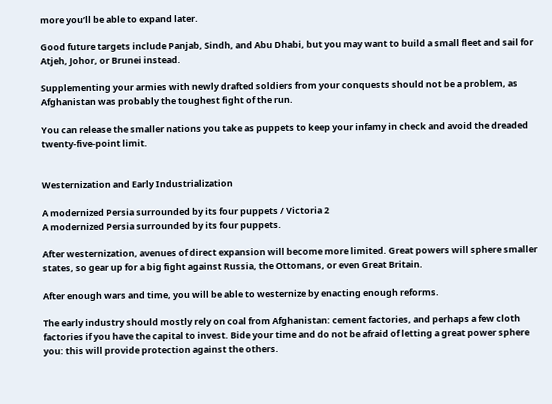more you’ll be able to expand later.

Good future targets include Panjab, Sindh, and Abu Dhabi, but you may want to build a small fleet and sail for Atjeh, Johor, or Brunei instead.

Supplementing your armies with newly drafted soldiers from your conquests should not be a problem, as Afghanistan was probably the toughest fight of the run.

You can release the smaller nations you take as puppets to keep your infamy in check and avoid the dreaded twenty-five-point limit.


Westernization and Early Industrialization

A modernized Persia surrounded by its four puppets / Victoria 2
A modernized Persia surrounded by its four puppets.

After westernization, avenues of direct expansion will become more limited. Great powers will sphere smaller states, so gear up for a big fight against Russia, the Ottomans, or even Great Britain.

After enough wars and time, you will be able to westernize by enacting enough reforms.

The early industry should mostly rely on coal from Afghanistan: cement factories, and perhaps a few cloth factories if you have the capital to invest. Bide your time and do not be afraid of letting a great power sphere you: this will provide protection against the others.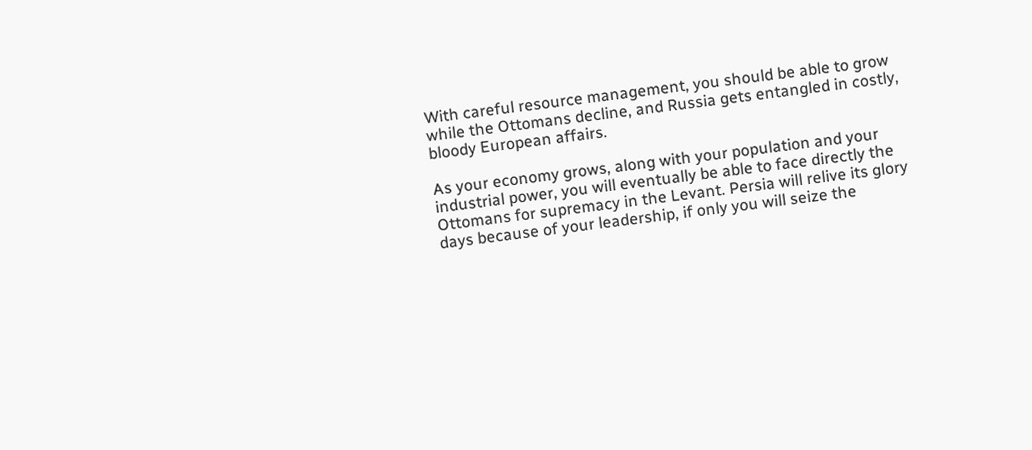With careful resource management, you should be able to grow while the Ottomans decline, and Russia gets entangled in costly, bloody European affairs.

As your economy grows, along with your population and your industrial power, you will eventually be able to face directly the Ottomans for supremacy in the Levant. Persia will relive its glory days because of your leadership, if only you will seize the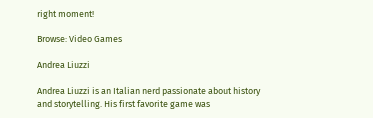right moment!

Browse: Video Games

Andrea Liuzzi

Andrea Liuzzi is an Italian nerd passionate about history and storytelling. His first favorite game was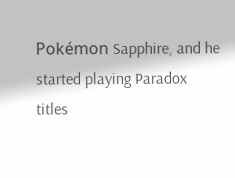Pokémon Sapphire, and he started playing Paradox titles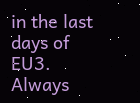in the last days of EU3. Always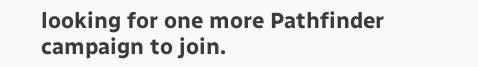looking for one more Pathfinder campaign to join.